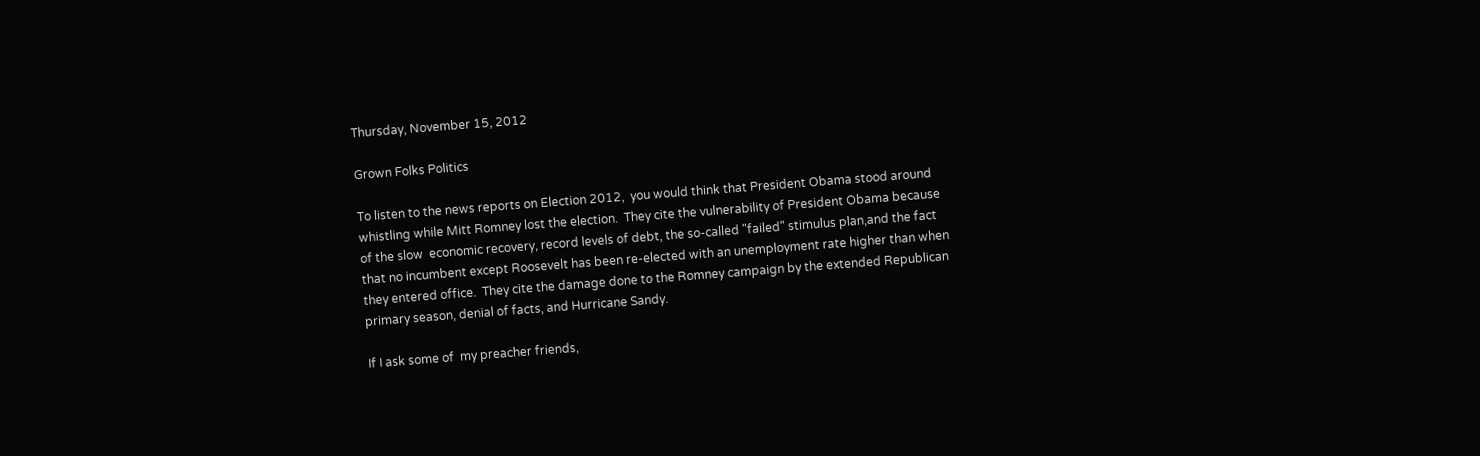Thursday, November 15, 2012

Grown Folks Politics

To listen to the news reports on Election 2012,  you would think that President Obama stood around whistling while Mitt Romney lost the election.  They cite the vulnerability of President Obama because of the slow  economic recovery, record levels of debt, the so-called "failed" stimulus plan,and the fact that no incumbent except Roosevelt has been re-elected with an unemployment rate higher than when they entered office.  They cite the damage done to the Romney campaign by the extended Republican primary season, denial of facts, and Hurricane Sandy.

If I ask some of  my preacher friends,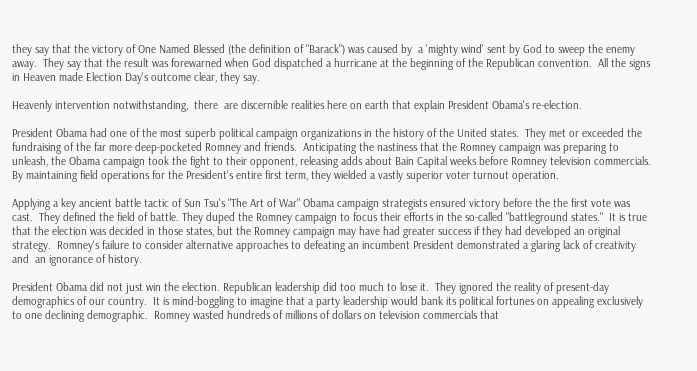they say that the victory of One Named Blessed (the definition of "Barack") was caused by  a 'mighty wind' sent by God to sweep the enemy away.  They say that the result was forewarned when God dispatched a hurricane at the beginning of the Republican convention.  All the signs in Heaven made Election Day's outcome clear, they say.

Heavenly intervention notwithstanding,  there  are discernible realities here on earth that explain President Obama's re-election.

President Obama had one of the most superb political campaign organizations in the history of the United states.  They met or exceeded the fundraising of the far more deep-pocketed Romney and friends.  Anticipating the nastiness that the Romney campaign was preparing to unleash, the Obama campaign took the fight to their opponent, releasing adds about Bain Capital weeks before Romney television commercials.  By maintaining field operations for the President's entire first term, they wielded a vastly superior voter turnout operation.

Applying a key ancient battle tactic of Sun Tsu's "The Art of War" Obama campaign strategists ensured victory before the the first vote was cast.  They defined the field of battle. They duped the Romney campaign to focus their efforts in the so-called "battleground states."  It is true that the election was decided in those states, but the Romney campaign may have had greater success if they had developed an original strategy.  Romney's failure to consider alternative approaches to defeating an incumbent President demonstrated a glaring lack of creativity and  an ignorance of history.

President Obama did not just win the election. Republican leadership did too much to lose it.  They ignored the reality of present-day demographics of our country.  It is mind-boggling to imagine that a party leadership would bank its political fortunes on appealing exclusively to one declining demographic.  Romney wasted hundreds of millions of dollars on television commercials that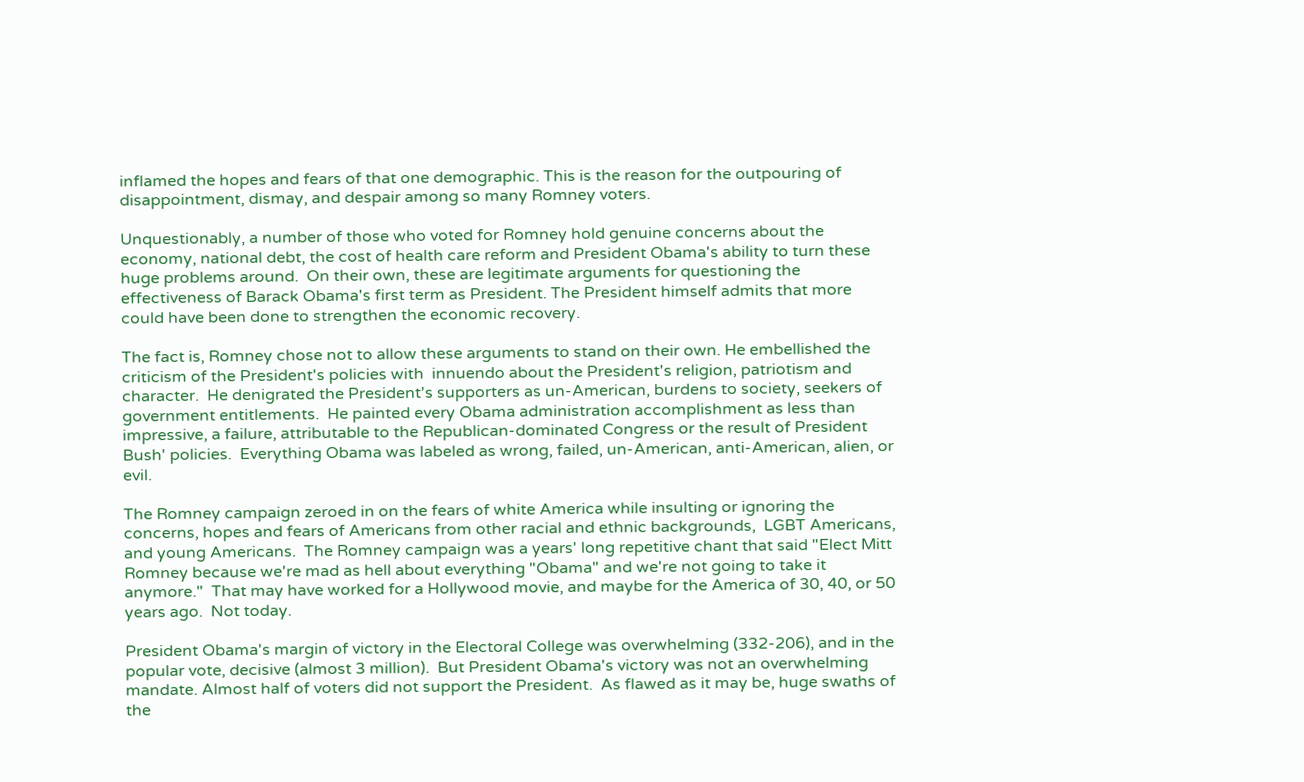inflamed the hopes and fears of that one demographic. This is the reason for the outpouring of disappointment, dismay, and despair among so many Romney voters.

Unquestionably, a number of those who voted for Romney hold genuine concerns about the economy, national debt, the cost of health care reform and President Obama's ability to turn these huge problems around.  On their own, these are legitimate arguments for questioning the effectiveness of Barack Obama's first term as President. The President himself admits that more could have been done to strengthen the economic recovery.

The fact is, Romney chose not to allow these arguments to stand on their own. He embellished the criticism of the President's policies with  innuendo about the President's religion, patriotism and character.  He denigrated the President's supporters as un-American, burdens to society, seekers of government entitlements.  He painted every Obama administration accomplishment as less than impressive, a failure, attributable to the Republican-dominated Congress or the result of President  Bush' policies.  Everything Obama was labeled as wrong, failed, un-American, anti-American, alien, or evil.

The Romney campaign zeroed in on the fears of white America while insulting or ignoring the concerns, hopes and fears of Americans from other racial and ethnic backgrounds,  LGBT Americans, and young Americans.  The Romney campaign was a years' long repetitive chant that said "Elect Mitt Romney because we're mad as hell about everything "Obama" and we're not going to take it anymore."  That may have worked for a Hollywood movie, and maybe for the America of 30, 40, or 50 years ago.  Not today.

President Obama's margin of victory in the Electoral College was overwhelming (332-206), and in the popular vote, decisive (almost 3 million).  But President Obama's victory was not an overwhelming mandate. Almost half of voters did not support the President.  As flawed as it may be, huge swaths of the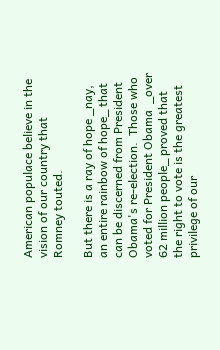American populace believe in the vision of our country that Romney touted.

But there is a ray of hope _nay, an entire rainbow of hope_ that can be discerned from President Obama's re-election.  Those who voted for President Obama  _over 62 million people_ proved that the right to vote is the greatest privilege of our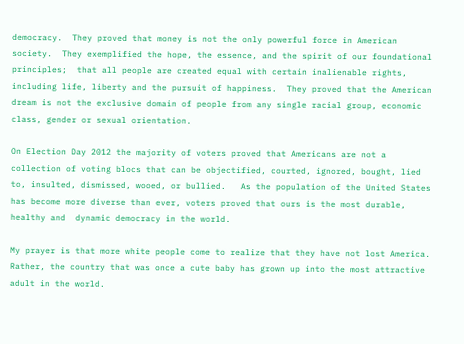democracy.  They proved that money is not the only powerful force in American society.  They exemplified the hope, the essence, and the spirit of our foundational principles;  that all people are created equal with certain inalienable rights, including life, liberty and the pursuit of happiness.  They proved that the American dream is not the exclusive domain of people from any single racial group, economic class, gender or sexual orientation.

On Election Day 2012 the majority of voters proved that Americans are not a collection of voting blocs that can be objectified, courted, ignored, bought, lied to, insulted, dismissed, wooed, or bullied.   As the population of the United States has become more diverse than ever, voters proved that ours is the most durable, healthy and  dynamic democracy in the world.

My prayer is that more white people come to realize that they have not lost America.  Rather, the country that was once a cute baby has grown up into the most attractive adult in the world.